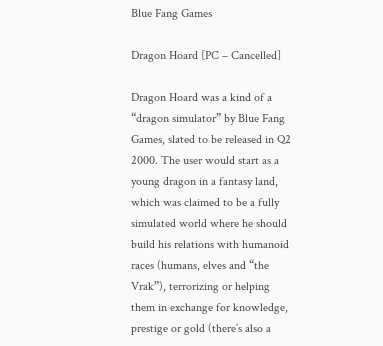Blue Fang Games

Dragon Hoard [PC – Cancelled]

Dragon Hoard was a kind of a “dragon simulator” by Blue Fang Games, slated to be released in Q2 2000. The user would start as a young dragon in a fantasy land, which was claimed to be a fully simulated world where he should build his relations with humanoid races (humans, elves and “the Vrak”), terrorizing or helping them in exchange for knowledge, prestige or gold (there’s also a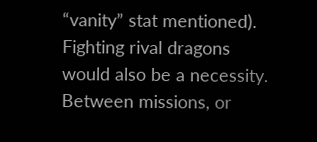“vanity” stat mentioned). Fighting rival dragons would also be a necessity. Between missions, or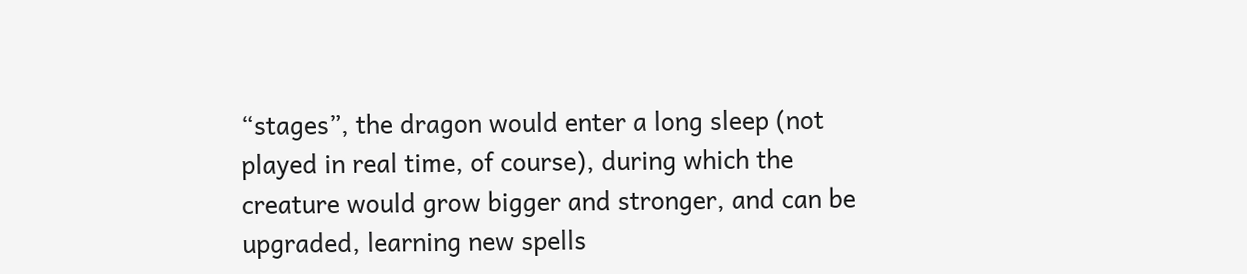“stages”, the dragon would enter a long sleep (not played in real time, of course), during which the creature would grow bigger and stronger, and can be upgraded, learning new spells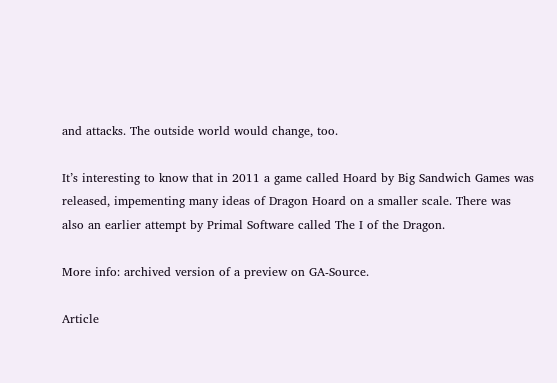and attacks. The outside world would change, too.

It’s interesting to know that in 2011 a game called Hoard by Big Sandwich Games was released, impementing many ideas of Dragon Hoard on a smaller scale. There was also an earlier attempt by Primal Software called The I of the Dragon.

More info: archived version of a preview on GA-Source.

Article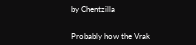by Chentzilla


Probably how the Vrak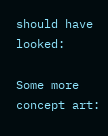should have looked:

Some more concept art: